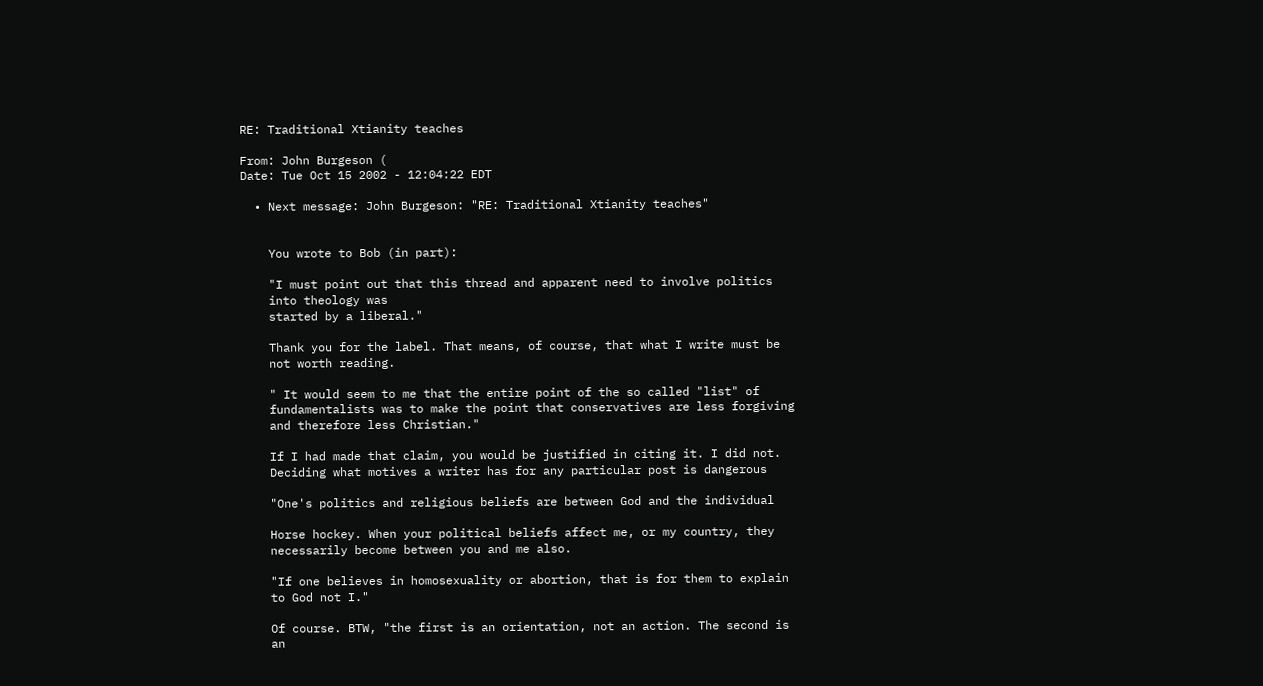RE: Traditional Xtianity teaches

From: John Burgeson (
Date: Tue Oct 15 2002 - 12:04:22 EDT

  • Next message: John Burgeson: "RE: Traditional Xtianity teaches"


    You wrote to Bob (in part):

    "I must point out that this thread and apparent need to involve politics
    into theology was
    started by a liberal."

    Thank you for the label. That means, of course, that what I write must be
    not worth reading.

    " It would seem to me that the entire point of the so called "list" of
    fundamentalists was to make the point that conservatives are less forgiving
    and therefore less Christian."

    If I had made that claim, you would be justified in citing it. I did not.
    Deciding what motives a writer has for any particular post is dangerous

    "One's politics and religious beliefs are between God and the individual

    Horse hockey. When your political beliefs affect me, or my country, they
    necessarily become between you and me also.

    "If one believes in homosexuality or abortion, that is for them to explain
    to God not I."

    Of course. BTW, "the first is an orientation, not an action. The second is
    an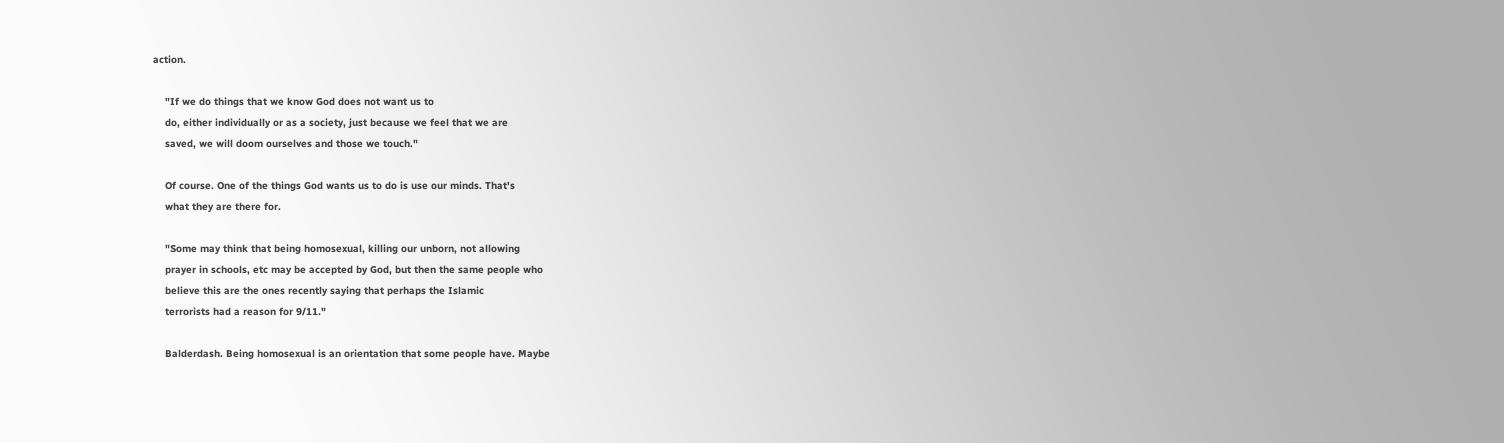action.

    "If we do things that we know God does not want us to
    do, either individually or as a society, just because we feel that we are
    saved, we will doom ourselves and those we touch."

    Of course. One of the things God wants us to do is use our minds. That's
    what they are there for.

    "Some may think that being homosexual, killing our unborn, not allowing
    prayer in schools, etc may be accepted by God, but then the same people who
    believe this are the ones recently saying that perhaps the Islamic
    terrorists had a reason for 9/11."

    Balderdash. Being homosexual is an orientation that some people have. Maybe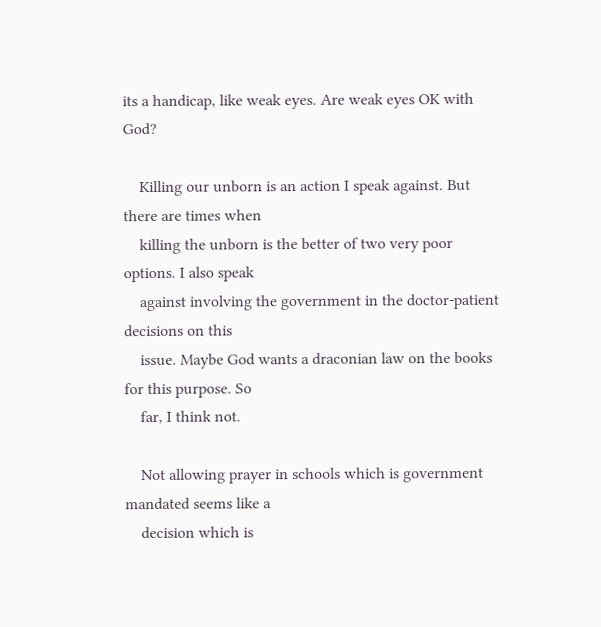its a handicap, like weak eyes. Are weak eyes OK with God?

    Killing our unborn is an action I speak against. But there are times when
    killing the unborn is the better of two very poor options. I also speak
    against involving the government in the doctor-patient decisions on this
    issue. Maybe God wants a draconian law on the books for this purpose. So
    far, I think not.

    Not allowing prayer in schools which is government mandated seems like a
    decision which is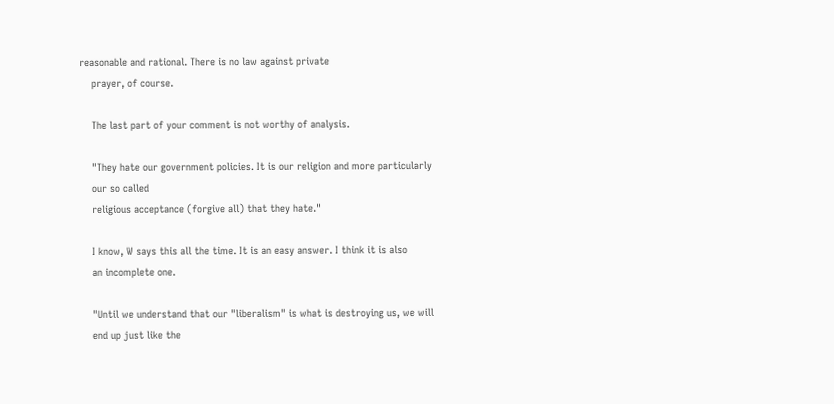reasonable and rational. There is no law against private
    prayer, of course.

    The last part of your comment is not worthy of analysis.

    "They hate our government policies. It is our religion and more particularly
    our so called
    religious acceptance (forgive all) that they hate."

    I know, W says this all the time. It is an easy answer. I think it is also
    an incomplete one.

    "Until we understand that our "liberalism" is what is destroying us, we will
    end up just like the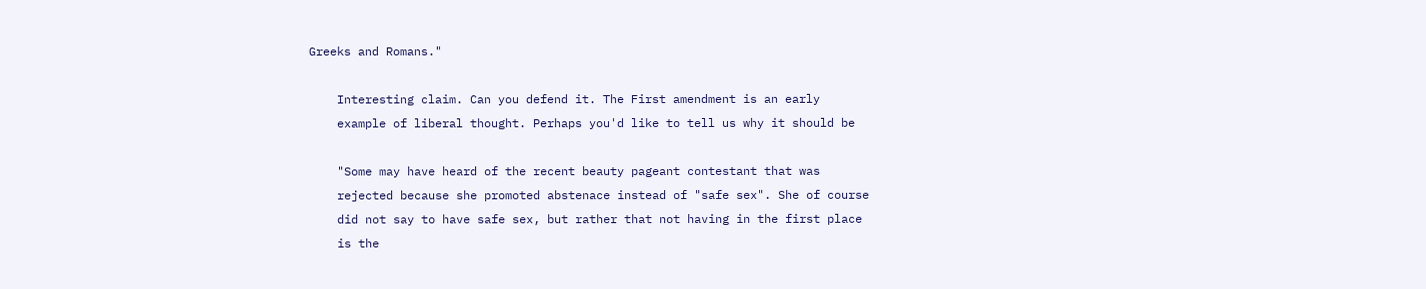Greeks and Romans."

    Interesting claim. Can you defend it. The First amendment is an early
    example of liberal thought. Perhaps you'd like to tell us why it should be

    "Some may have heard of the recent beauty pageant contestant that was
    rejected because she promoted abstenace instead of "safe sex". She of course
    did not say to have safe sex, but rather that not having in the first place
    is the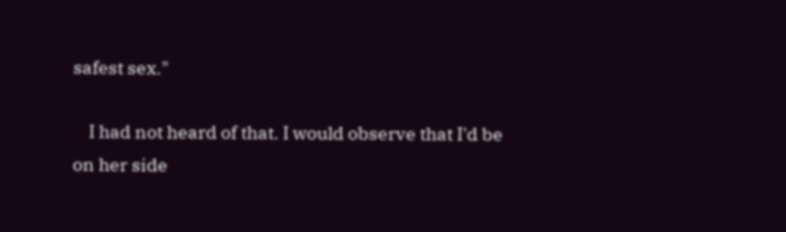safest sex."

    I had not heard of that. I would observe that I'd be on her side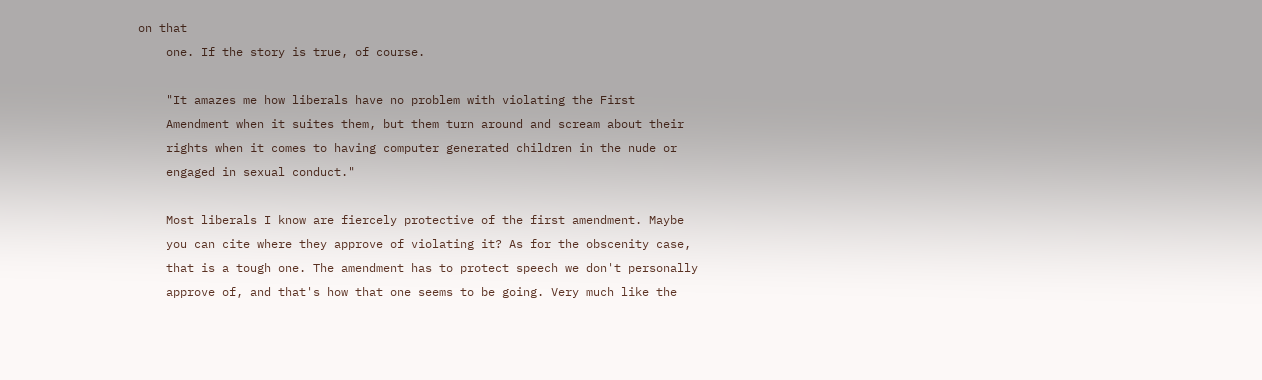on that
    one. If the story is true, of course.

    "It amazes me how liberals have no problem with violating the First
    Amendment when it suites them, but them turn around and scream about their
    rights when it comes to having computer generated children in the nude or
    engaged in sexual conduct."

    Most liberals I know are fiercely protective of the first amendment. Maybe
    you can cite where they approve of violating it? As for the obscenity case,
    that is a tough one. The amendment has to protect speech we don't personally
    approve of, and that's how that one seems to be going. Very much like the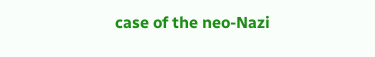case of the neo-Nazi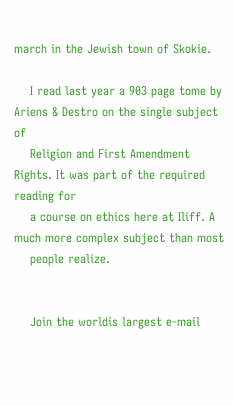march in the Jewish town of Skokie.

    I read last year a 903 page tome by Ariens & Destro on the single subject of
    Religion and First Amendment Rights. It was part of the required reading for
    a course on ethics here at Iliff. A much more complex subject than most
    people realize.


    Join the worldís largest e-mail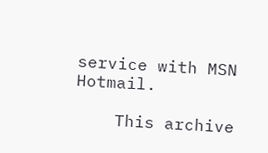service with MSN Hotmail.

    This archive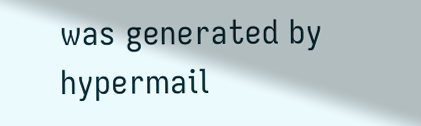was generated by hypermail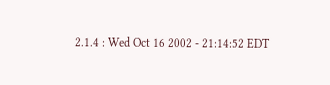2.1.4 : Wed Oct 16 2002 - 21:14:52 EDT